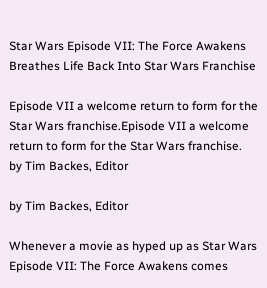Star Wars Episode VII: The Force Awakens Breathes Life Back Into Star Wars Franchise

Episode VII a welcome return to form for the Star Wars franchise.Episode VII a welcome return to form for the Star Wars franchise.
by Tim Backes, Editor

by Tim Backes, Editor

Whenever a movie as hyped up as Star Wars Episode VII: The Force Awakens comes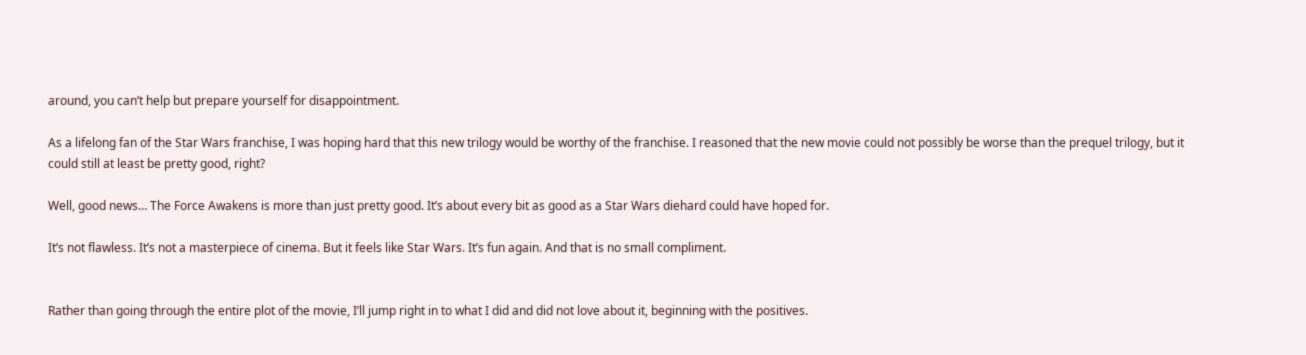around, you can’t help but prepare yourself for disappointment.

As a lifelong fan of the Star Wars franchise, I was hoping hard that this new trilogy would be worthy of the franchise. I reasoned that the new movie could not possibly be worse than the prequel trilogy, but it could still at least be pretty good, right?

Well, good news… The Force Awakens is more than just pretty good. It’s about every bit as good as a Star Wars diehard could have hoped for.

It’s not flawless. It’s not a masterpiece of cinema. But it feels like Star Wars. It’s fun again. And that is no small compliment.


Rather than going through the entire plot of the movie, I’ll jump right in to what I did and did not love about it, beginning with the positives.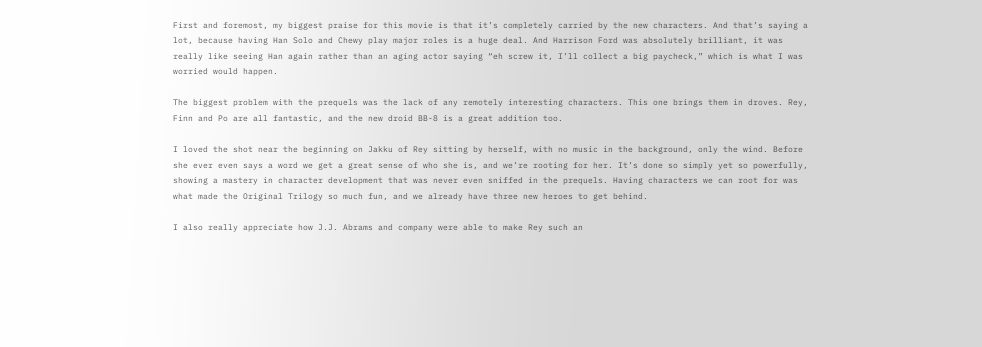First and foremost, my biggest praise for this movie is that it’s completely carried by the new characters. And that’s saying a lot, because having Han Solo and Chewy play major roles is a huge deal. And Harrison Ford was absolutely brilliant, it was really like seeing Han again rather than an aging actor saying “eh screw it, I’ll collect a big paycheck,” which is what I was worried would happen.

The biggest problem with the prequels was the lack of any remotely interesting characters. This one brings them in droves. Rey, Finn and Po are all fantastic, and the new droid BB-8 is a great addition too.

I loved the shot near the beginning on Jakku of Rey sitting by herself, with no music in the background, only the wind. Before she ever even says a word we get a great sense of who she is, and we’re rooting for her. It’s done so simply yet so powerfully, showing a mastery in character development that was never even sniffed in the prequels. Having characters we can root for was what made the Original Trilogy so much fun, and we already have three new heroes to get behind.

I also really appreciate how J.J. Abrams and company were able to make Rey such an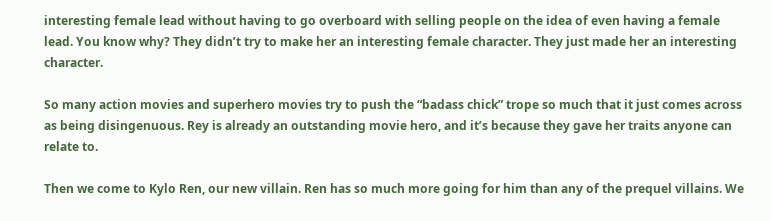interesting female lead without having to go overboard with selling people on the idea of even having a female lead. You know why? They didn’t try to make her an interesting female character. They just made her an interesting character.

So many action movies and superhero movies try to push the “badass chick” trope so much that it just comes across as being disingenuous. Rey is already an outstanding movie hero, and it’s because they gave her traits anyone can relate to.

Then we come to Kylo Ren, our new villain. Ren has so much more going for him than any of the prequel villains. We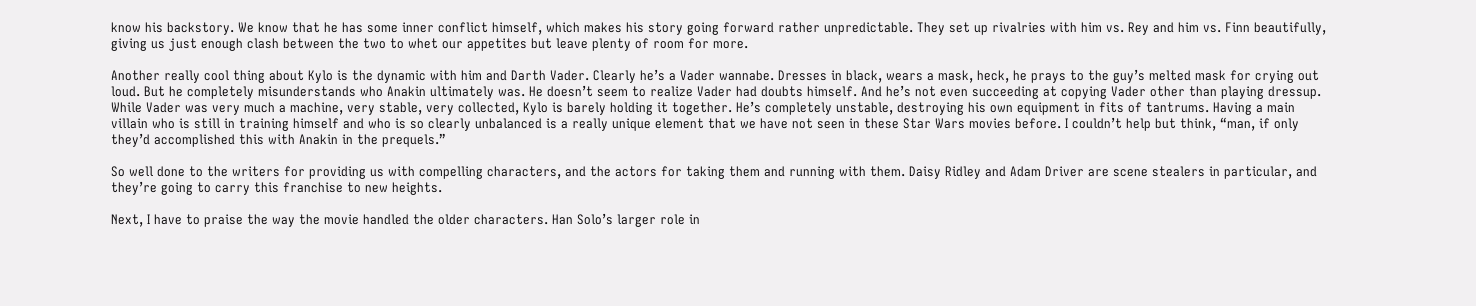know his backstory. We know that he has some inner conflict himself, which makes his story going forward rather unpredictable. They set up rivalries with him vs. Rey and him vs. Finn beautifully, giving us just enough clash between the two to whet our appetites but leave plenty of room for more.

Another really cool thing about Kylo is the dynamic with him and Darth Vader. Clearly he’s a Vader wannabe. Dresses in black, wears a mask, heck, he prays to the guy’s melted mask for crying out loud. But he completely misunderstands who Anakin ultimately was. He doesn’t seem to realize Vader had doubts himself. And he’s not even succeeding at copying Vader other than playing dressup. While Vader was very much a machine, very stable, very collected, Kylo is barely holding it together. He’s completely unstable, destroying his own equipment in fits of tantrums. Having a main villain who is still in training himself and who is so clearly unbalanced is a really unique element that we have not seen in these Star Wars movies before. I couldn’t help but think, “man, if only they’d accomplished this with Anakin in the prequels.”

So well done to the writers for providing us with compelling characters, and the actors for taking them and running with them. Daisy Ridley and Adam Driver are scene stealers in particular, and they’re going to carry this franchise to new heights.

Next, I have to praise the way the movie handled the older characters. Han Solo’s larger role in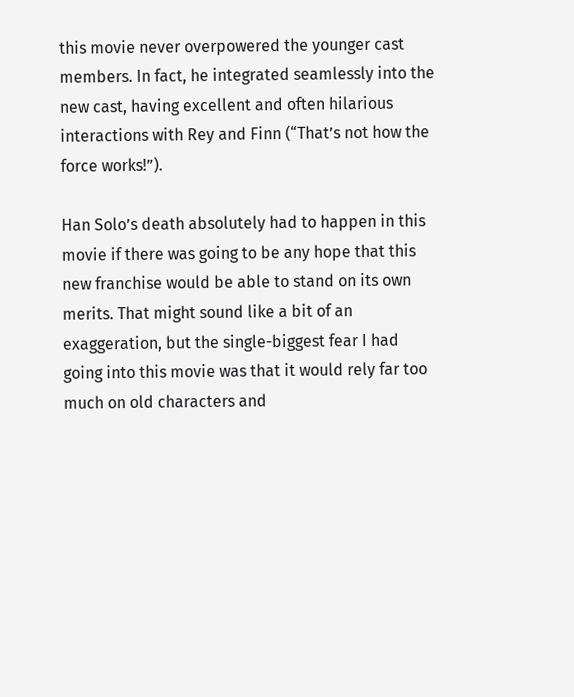this movie never overpowered the younger cast members. In fact, he integrated seamlessly into the new cast, having excellent and often hilarious interactions with Rey and Finn (“That’s not how the force works!”).

Han Solo’s death absolutely had to happen in this movie if there was going to be any hope that this new franchise would be able to stand on its own merits. That might sound like a bit of an exaggeration, but the single-biggest fear I had going into this movie was that it would rely far too much on old characters and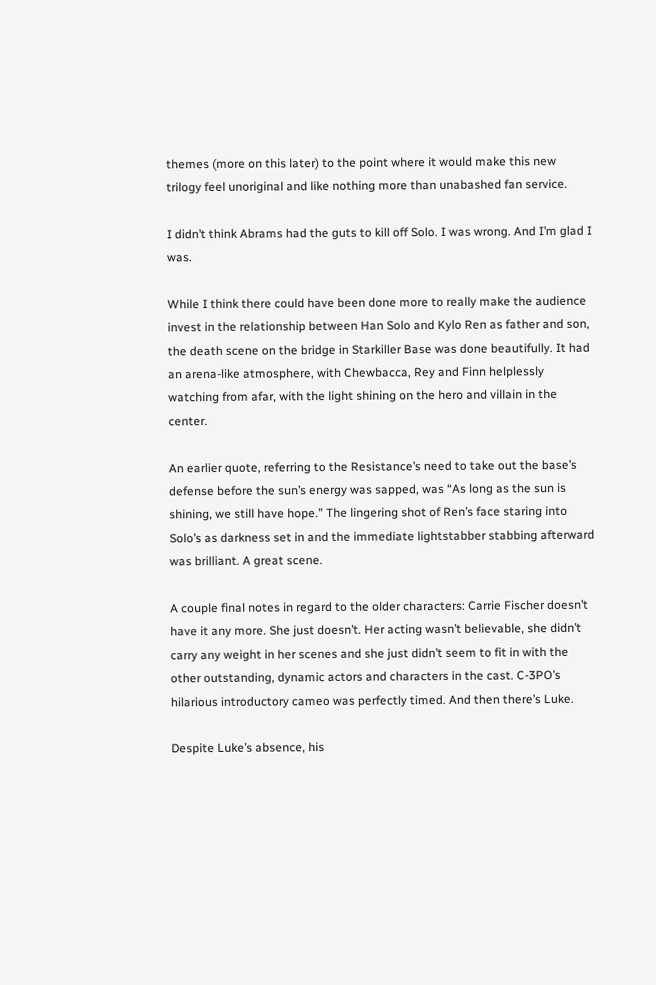themes (more on this later) to the point where it would make this new trilogy feel unoriginal and like nothing more than unabashed fan service.

I didn’t think Abrams had the guts to kill off Solo. I was wrong. And I’m glad I was.

While I think there could have been done more to really make the audience invest in the relationship between Han Solo and Kylo Ren as father and son, the death scene on the bridge in Starkiller Base was done beautifully. It had an arena-like atmosphere, with Chewbacca, Rey and Finn helplessly watching from afar, with the light shining on the hero and villain in the center.

An earlier quote, referring to the Resistance’s need to take out the base’s defense before the sun’s energy was sapped, was “As long as the sun is shining, we still have hope.” The lingering shot of Ren’s face staring into Solo’s as darkness set in and the immediate lightstabber stabbing afterward was brilliant. A great scene.

A couple final notes in regard to the older characters: Carrie Fischer doesn’t have it any more. She just doesn’t. Her acting wasn’t believable, she didn’t carry any weight in her scenes and she just didn’t seem to fit in with the other outstanding, dynamic actors and characters in the cast. C-3PO’s hilarious introductory cameo was perfectly timed. And then there’s Luke.

Despite Luke’s absence, his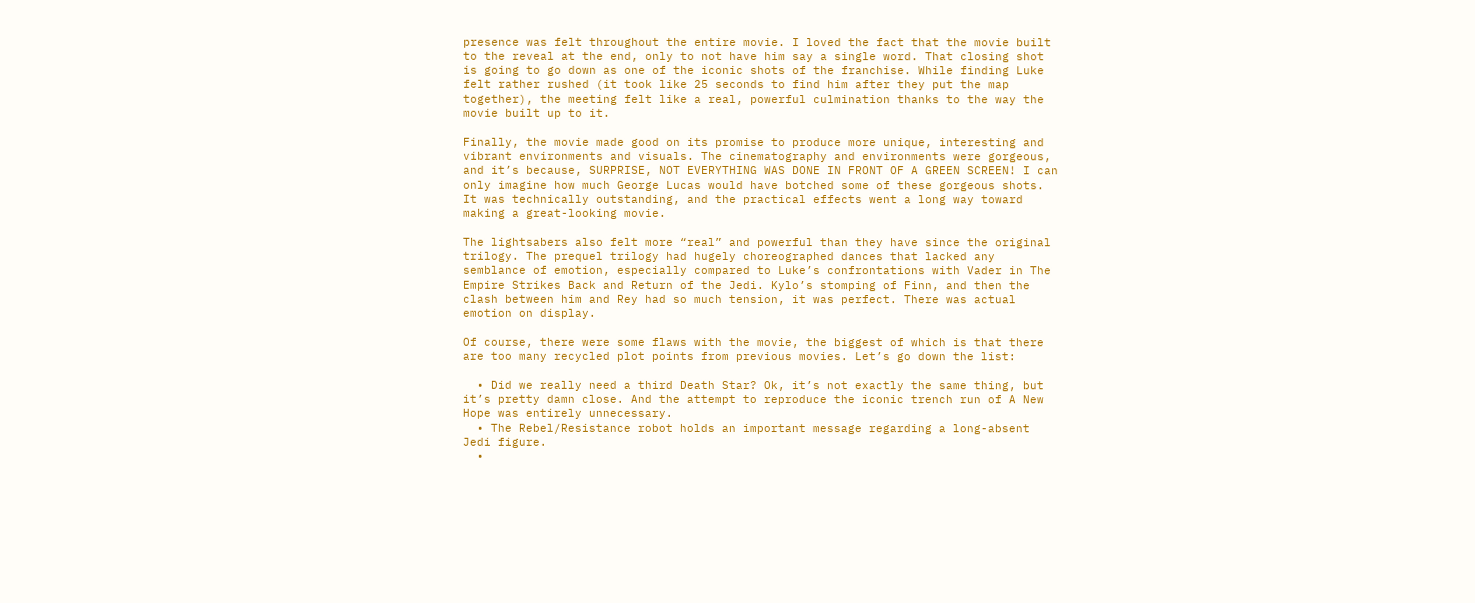presence was felt throughout the entire movie. I loved the fact that the movie built to the reveal at the end, only to not have him say a single word. That closing shot is going to go down as one of the iconic shots of the franchise. While finding Luke felt rather rushed (it took like 25 seconds to find him after they put the map together), the meeting felt like a real, powerful culmination thanks to the way the movie built up to it.

Finally, the movie made good on its promise to produce more unique, interesting and vibrant environments and visuals. The cinematography and environments were gorgeous, and it’s because, SURPRISE, NOT EVERYTHING WAS DONE IN FRONT OF A GREEN SCREEN! I can only imagine how much George Lucas would have botched some of these gorgeous shots. It was technically outstanding, and the practical effects went a long way toward making a great-looking movie.

The lightsabers also felt more “real” and powerful than they have since the original trilogy. The prequel trilogy had hugely choreographed dances that lacked any semblance of emotion, especially compared to Luke’s confrontations with Vader in The Empire Strikes Back and Return of the Jedi. Kylo’s stomping of Finn, and then the clash between him and Rey had so much tension, it was perfect. There was actual emotion on display.

Of course, there were some flaws with the movie, the biggest of which is that there are too many recycled plot points from previous movies. Let’s go down the list:

  • Did we really need a third Death Star? Ok, it’s not exactly the same thing, but it’s pretty damn close. And the attempt to reproduce the iconic trench run of A New Hope was entirely unnecessary.
  • The Rebel/Resistance robot holds an important message regarding a long-absent Jedi figure.
  •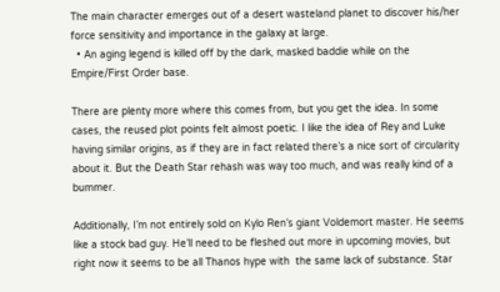The main character emerges out of a desert wasteland planet to discover his/her force sensitivity and importance in the galaxy at large.
  • An aging legend is killed off by the dark, masked baddie while on the Empire/First Order base.

There are plenty more where this comes from, but you get the idea. In some cases, the reused plot points felt almost poetic. I like the idea of Rey and Luke having similar origins, as if they are in fact related there’s a nice sort of circularity about it. But the Death Star rehash was way too much, and was really kind of a bummer.

Additionally, I’m not entirely sold on Kylo Ren’s giant Voldemort master. He seems like a stock bad guy. He’ll need to be fleshed out more in upcoming movies, but right now it seems to be all Thanos hype with  the same lack of substance. Star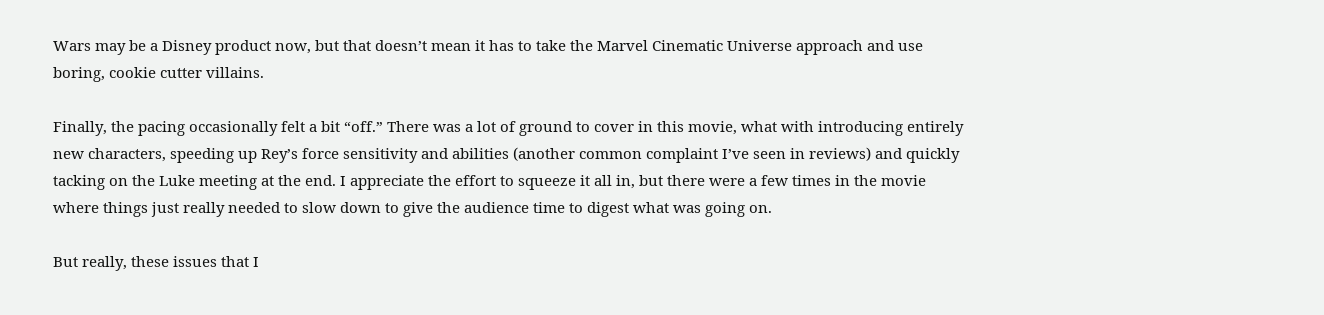Wars may be a Disney product now, but that doesn’t mean it has to take the Marvel Cinematic Universe approach and use boring, cookie cutter villains.

Finally, the pacing occasionally felt a bit “off.” There was a lot of ground to cover in this movie, what with introducing entirely new characters, speeding up Rey’s force sensitivity and abilities (another common complaint I’ve seen in reviews) and quickly tacking on the Luke meeting at the end. I appreciate the effort to squeeze it all in, but there were a few times in the movie where things just really needed to slow down to give the audience time to digest what was going on.

But really, these issues that I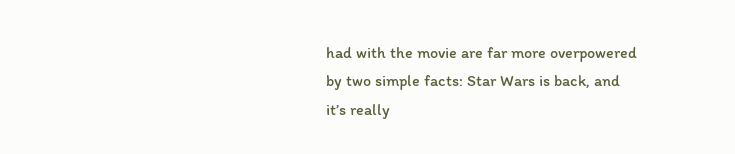had with the movie are far more overpowered by two simple facts: Star Wars is back, and it’s really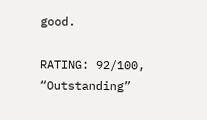good.

RATING: 92/100, “Outstanding”